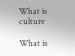What is culture

What is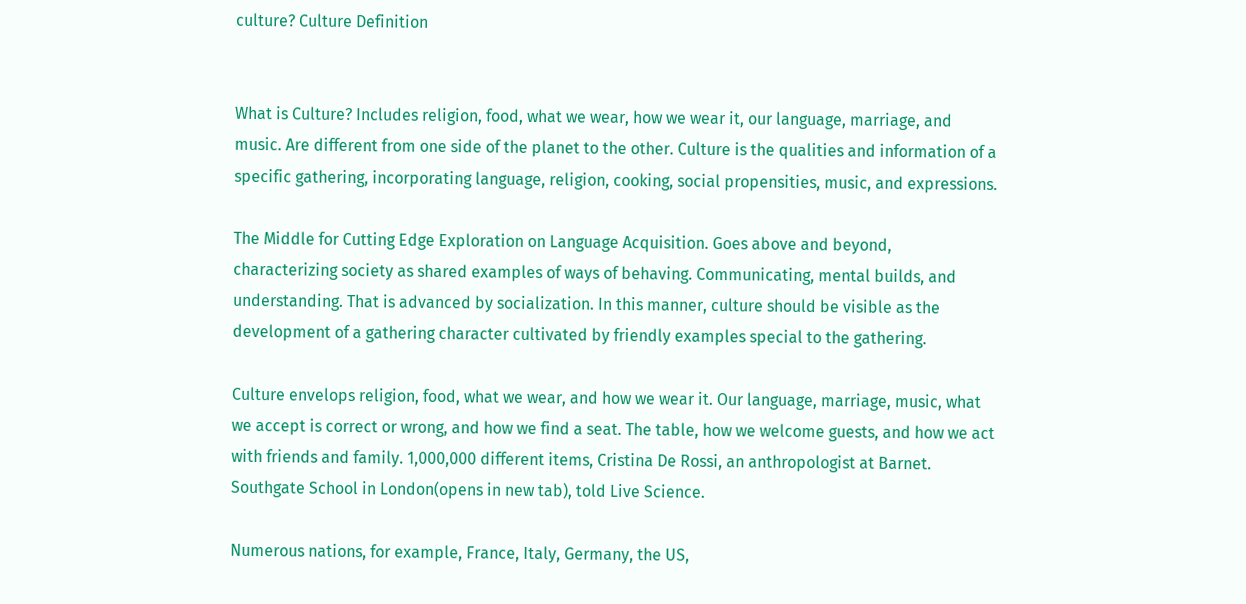culture? Culture Definition


What is Culture? Includes religion, food, what we wear, how we wear it, our language, marriage, and music. Are different from one side of the planet to the other. Culture is the qualities and information of a specific gathering, incorporating language, religion, cooking, social propensities, music, and expressions.

The Middle for Cutting Edge Exploration on Language Acquisition. Goes above and beyond, characterizing society as shared examples of ways of behaving. Communicating, mental builds, and understanding. That is advanced by socialization. In this manner, culture should be visible as the development of a gathering character cultivated by friendly examples special to the gathering.

Culture envelops religion, food, what we wear, and how we wear it. Our language, marriage, music, what we accept is correct or wrong, and how we find a seat. The table, how we welcome guests, and how we act with friends and family. 1,000,000 different items, Cristina De Rossi, an anthropologist at Barnet. Southgate School in London(opens in new tab), told Live Science.

Numerous nations, for example, France, Italy, Germany, the US,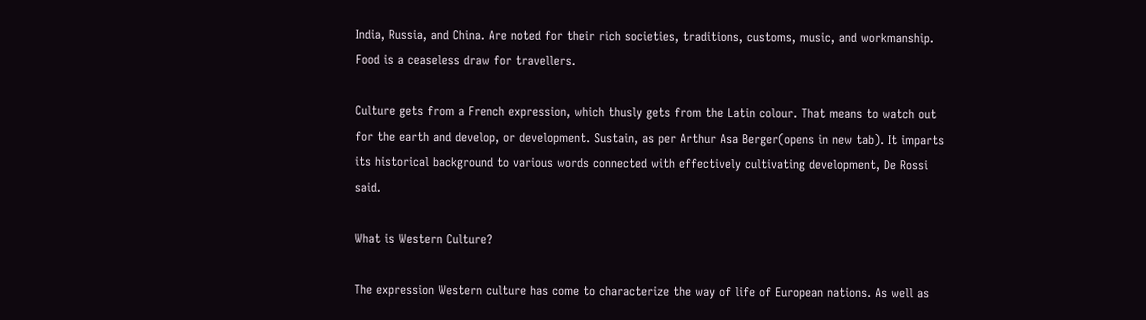India, Russia, and China. Are noted for their rich societies, traditions, customs, music, and workmanship. Food is a ceaseless draw for travellers.

Culture gets from a French expression, which thusly gets from the Latin colour. That means to watch out for the earth and develop, or development. Sustain, as per Arthur Asa Berger(opens in new tab). It imparts its historical background to various words connected with effectively cultivating development, De Rossi said.

What is Western Culture?

The expression Western culture has come to characterize the way of life of European nations. As well as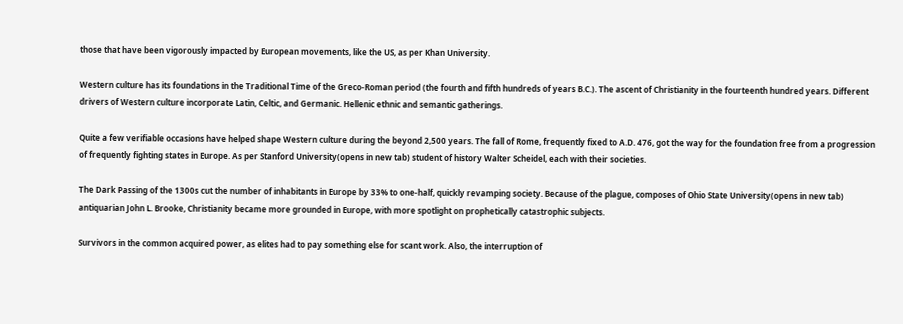those that have been vigorously impacted by European movements, like the US, as per Khan University.

Western culture has its foundations in the Traditional Time of the Greco-Roman period (the fourth and fifth hundreds of years B.C.). The ascent of Christianity in the fourteenth hundred years. Different drivers of Western culture incorporate Latin, Celtic, and Germanic. Hellenic ethnic and semantic gatherings.

Quite a few verifiable occasions have helped shape Western culture during the beyond 2,500 years. The fall of Rome, frequently fixed to A.D. 476, got the way for the foundation free from a progression of frequently fighting states in Europe. As per Stanford University(opens in new tab) student of history Walter Scheidel, each with their societies.

The Dark Passing of the 1300s cut the number of inhabitants in Europe by 33% to one-half, quickly revamping society. Because of the plague, composes of Ohio State University(opens in new tab) antiquarian John L. Brooke, Christianity became more grounded in Europe, with more spotlight on prophetically catastrophic subjects.

Survivors in the common acquired power, as elites had to pay something else for scant work. Also, the interruption of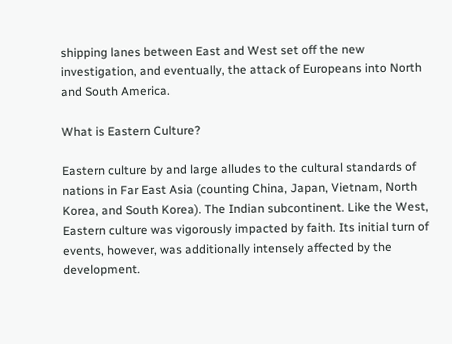shipping lanes between East and West set off the new investigation, and eventually, the attack of Europeans into North and South America.

What is Eastern Culture?

Eastern culture by and large alludes to the cultural standards of nations in Far East Asia (counting China, Japan, Vietnam, North Korea, and South Korea). The Indian subcontinent. Like the West, Eastern culture was vigorously impacted by faith. Its initial turn of events, however, was additionally intensely affected by the development.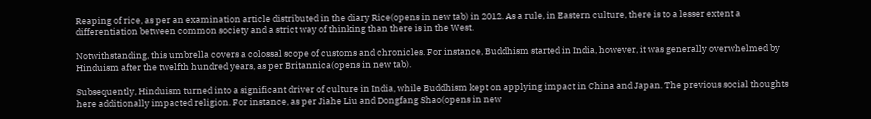Reaping of rice, as per an examination article distributed in the diary Rice(opens in new tab) in 2012. As a rule, in Eastern culture, there is to a lesser extent a differentiation between common society and a strict way of thinking than there is in the West.

Notwithstanding, this umbrella covers a colossal scope of customs and chronicles. For instance, Buddhism started in India, however, it was generally overwhelmed by Hinduism after the twelfth hundred years, as per Britannica(opens in new tab).

Subsequently, Hinduism turned into a significant driver of culture in India, while Buddhism kept on applying impact in China and Japan. The previous social thoughts here additionally impacted religion. For instance, as per Jiahe Liu and Dongfang Shao(opens in new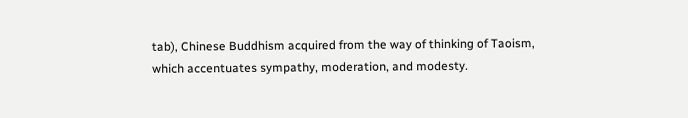tab), Chinese Buddhism acquired from the way of thinking of Taoism, which accentuates sympathy, moderation, and modesty.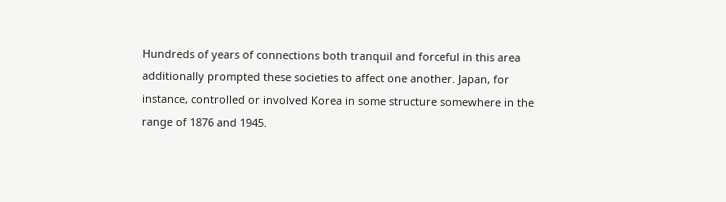Hundreds of years of connections both tranquil and forceful in this area additionally prompted these societies to affect one another. Japan, for instance, controlled or involved Korea in some structure somewhere in the range of 1876 and 1945.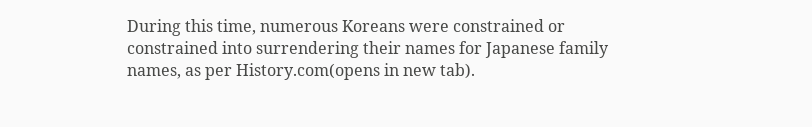During this time, numerous Koreans were constrained or constrained into surrendering their names for Japanese family names, as per History.com(opens in new tab).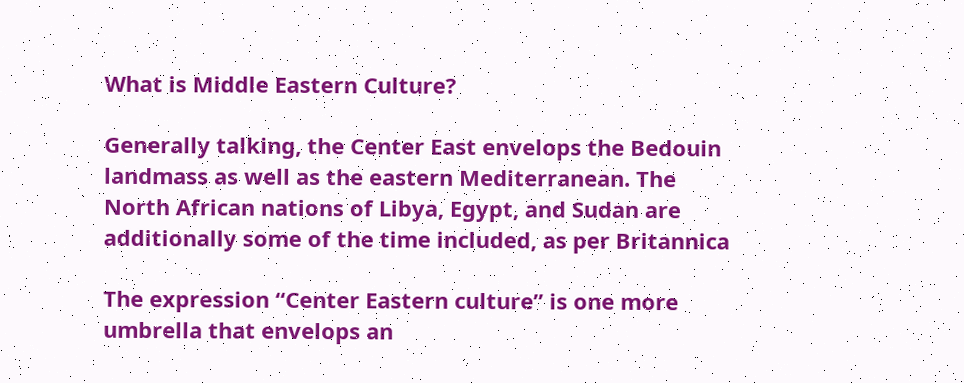What is Middle Eastern Culture?

Generally talking, the Center East envelops the Bedouin landmass as well as the eastern Mediterranean. The North African nations of Libya, Egypt, and Sudan are additionally some of the time included, as per Britannica

The expression “Center Eastern culture” is one more umbrella that envelops an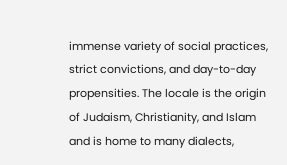immense variety of social practices, strict convictions, and day-to-day propensities. The locale is the origin of Judaism, Christianity, and Islam and is home to many dialects,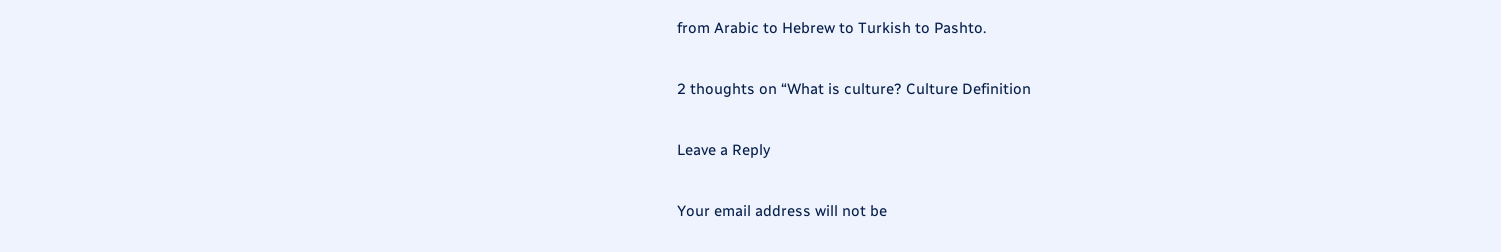from Arabic to Hebrew to Turkish to Pashto.

2 thoughts on “What is culture? Culture Definition

Leave a Reply

Your email address will not be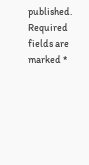published. Required fields are marked *